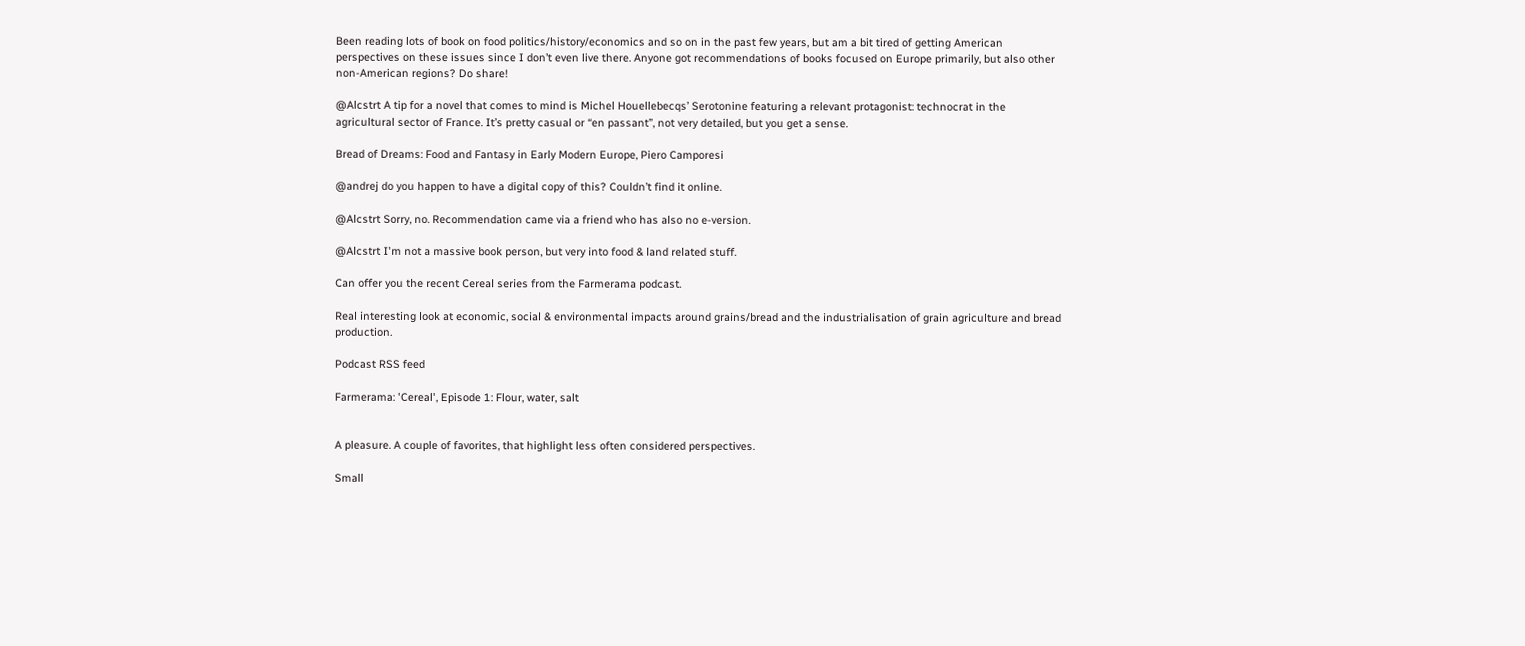Been reading lots of book on food politics/history/economics and so on in the past few years, but am a bit tired of getting American perspectives on these issues since I don’t even live there. Anyone got recommendations of books focused on Europe primarily, but also other non-American regions? Do share!

@Alcstrt A tip for a novel that comes to mind is Michel Houellebecqs’ Serotonine featuring a relevant protagonist: technocrat in the agricultural sector of France. It’s pretty casual or “en passant”, not very detailed, but you get a sense.

Bread of Dreams: Food and Fantasy in Early Modern Europe, Piero Camporesi

@andrej do you happen to have a digital copy of this? Couldn’t find it online.

@Alcstrt Sorry, no. Recommendation came via a friend who has also no e-version.

@Alcstrt I'm not a massive book person, but very into food & land related stuff.

Can offer you the recent Cereal series from the Farmerama podcast.

Real interesting look at economic, social & environmental impacts around grains/bread and the industrialisation of grain agriculture and bread production.

Podcast RSS feed

Farmerama: 'Cereal', Episode 1: Flour, water, salt


A pleasure. A couple of favorites, that highlight less often considered perspectives.

Small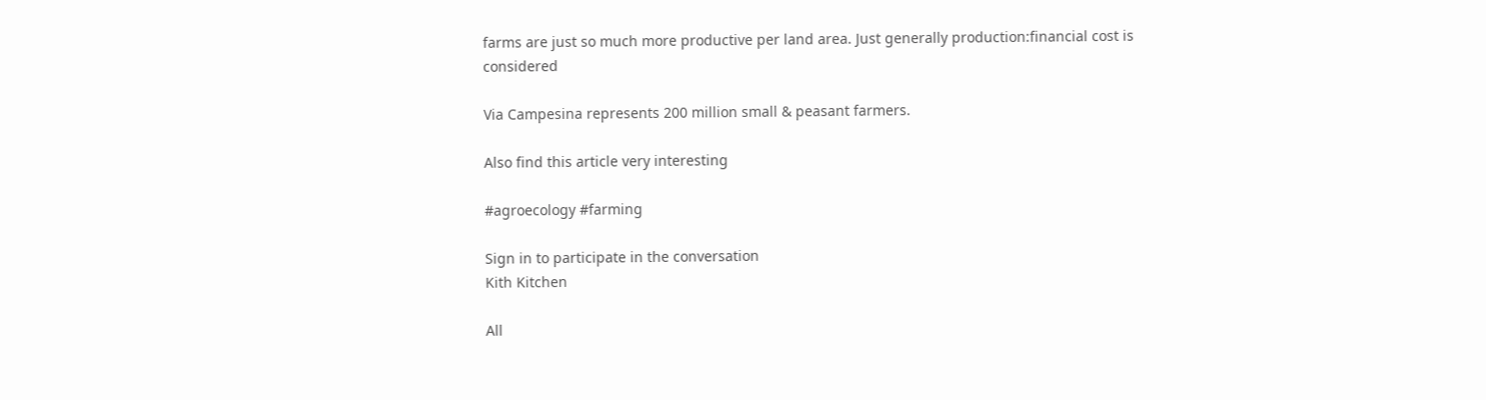farms are just so much more productive per land area. Just generally production:financial cost is considered

Via Campesina represents 200 million small & peasant farmers.

Also find this article very interesting

#agroecology #farming

Sign in to participate in the conversation
Kith Kitchen

All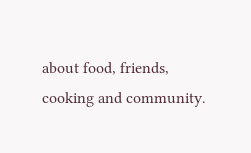about food, friends, cooking and community.